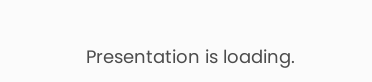Presentation is loading.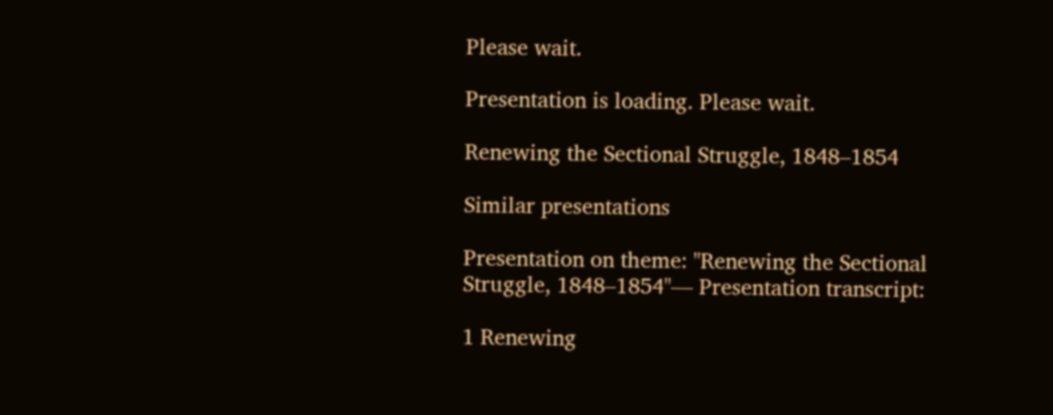Please wait.

Presentation is loading. Please wait.

Renewing the Sectional Struggle, 1848–1854

Similar presentations

Presentation on theme: "Renewing the Sectional Struggle, 1848–1854"— Presentation transcript:

1 Renewing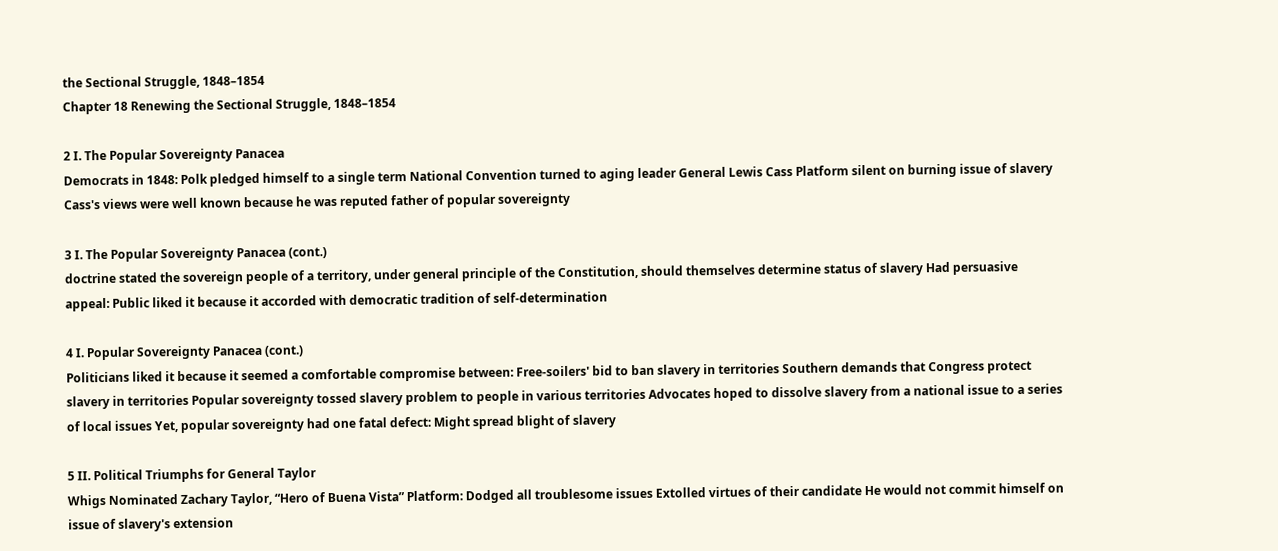the Sectional Struggle, 1848–1854
Chapter 18 Renewing the Sectional Struggle, 1848–1854

2 I. The Popular Sovereignty Panacea
Democrats in 1848: Polk pledged himself to a single term National Convention turned to aging leader General Lewis Cass Platform silent on burning issue of slavery Cass's views were well known because he was reputed father of popular sovereignty

3 I. The Popular Sovereignty Panacea (cont.)
doctrine stated the sovereign people of a territory, under general principle of the Constitution, should themselves determine status of slavery Had persuasive appeal: Public liked it because it accorded with democratic tradition of self-determination

4 I. Popular Sovereignty Panacea (cont.)
Politicians liked it because it seemed a comfortable compromise between: Free-soilers' bid to ban slavery in territories Southern demands that Congress protect slavery in territories Popular sovereignty tossed slavery problem to people in various territories Advocates hoped to dissolve slavery from a national issue to a series of local issues Yet, popular sovereignty had one fatal defect: Might spread blight of slavery

5 II. Political Triumphs for General Taylor
Whigs Nominated Zachary Taylor, “Hero of Buena Vista” Platform: Dodged all troublesome issues Extolled virtues of their candidate He would not commit himself on issue of slavery's extension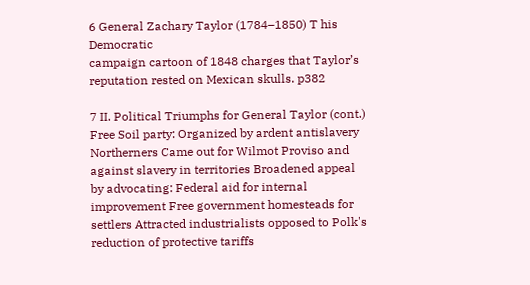6 General Zachary Taylor (1784–1850) T his Democratic
campaign cartoon of 1848 charges that Taylor’s reputation rested on Mexican skulls. p382

7 II. Political Triumphs for General Taylor (cont.)
Free Soil party: Organized by ardent antislavery Northerners Came out for Wilmot Proviso and against slavery in territories Broadened appeal by advocating: Federal aid for internal improvement Free government homesteads for settlers Attracted industrialists opposed to Polk's reduction of protective tariffs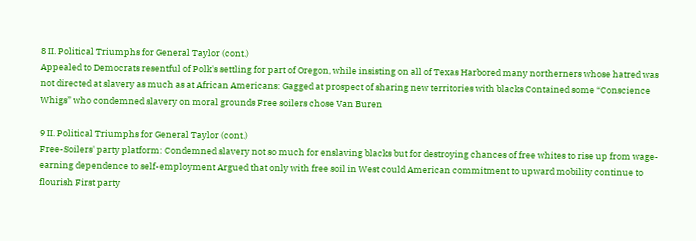8 II. Political Triumphs for General Taylor (cont.)
Appealed to Democrats resentful of Polk's settling for part of Oregon, while insisting on all of Texas Harbored many northerners whose hatred was not directed at slavery as much as at African Americans: Gagged at prospect of sharing new territories with blacks Contained some “Conscience Whigs” who condemned slavery on moral grounds Free soilers chose Van Buren

9 II. Political Triumphs for General Taylor (cont.)
Free-Soilers' party platform: Condemned slavery not so much for enslaving blacks but for destroying chances of free whites to rise up from wage-earning dependence to self-employment Argued that only with free soil in West could American commitment to upward mobility continue to flourish First party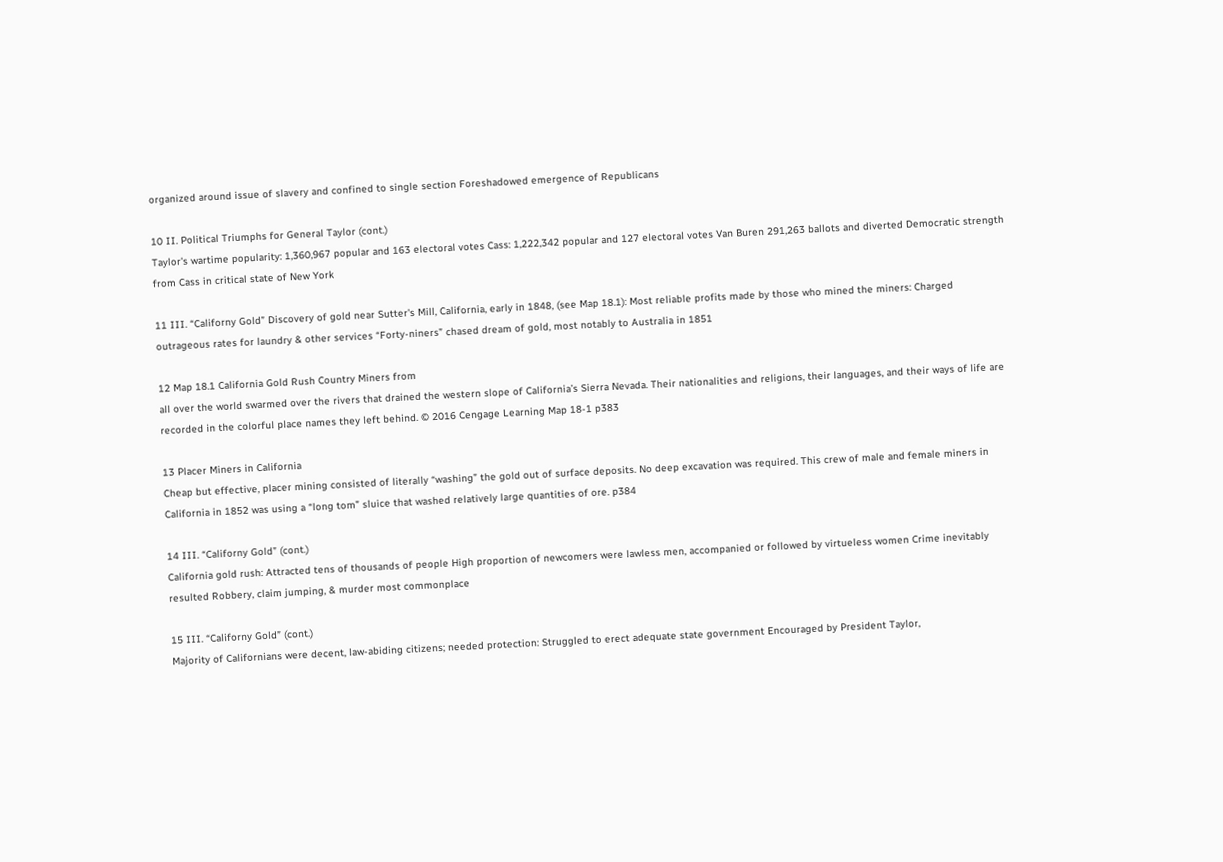organized around issue of slavery and confined to single section Foreshadowed emergence of Republicans

10 II. Political Triumphs for General Taylor (cont.)
Taylor's wartime popularity: 1,360,967 popular and 163 electoral votes Cass: 1,222,342 popular and 127 electoral votes Van Buren 291,263 ballots and diverted Democratic strength from Cass in critical state of New York

11 III. “Californy Gold” Discovery of gold near Sutter's Mill, California, early in 1848, (see Map 18.1): Most reliable profits made by those who mined the miners: Charged outrageous rates for laundry & other services “Forty-niners” chased dream of gold, most notably to Australia in 1851

12 Map 18.1 California Gold Rush Country Miners from
all over the world swarmed over the rivers that drained the western slope of California’s Sierra Nevada. Their nationalities and religions, their languages, and their ways of life are recorded in the colorful place names they left behind. © 2016 Cengage Learning Map 18-1 p383

13 Placer Miners in California
Cheap but effective, placer mining consisted of literally “washing” the gold out of surface deposits. No deep excavation was required. This crew of male and female miners in California in 1852 was using a “long tom” sluice that washed relatively large quantities of ore. p384

14 III. “Californy Gold” (cont.)
California gold rush: Attracted tens of thousands of people High proportion of newcomers were lawless men, accompanied or followed by virtueless women Crime inevitably resulted Robbery, claim jumping, & murder most commonplace

15 III. “Californy Gold” (cont.)
Majority of Californians were decent, law-abiding citizens; needed protection: Struggled to erect adequate state government Encouraged by President Taylor,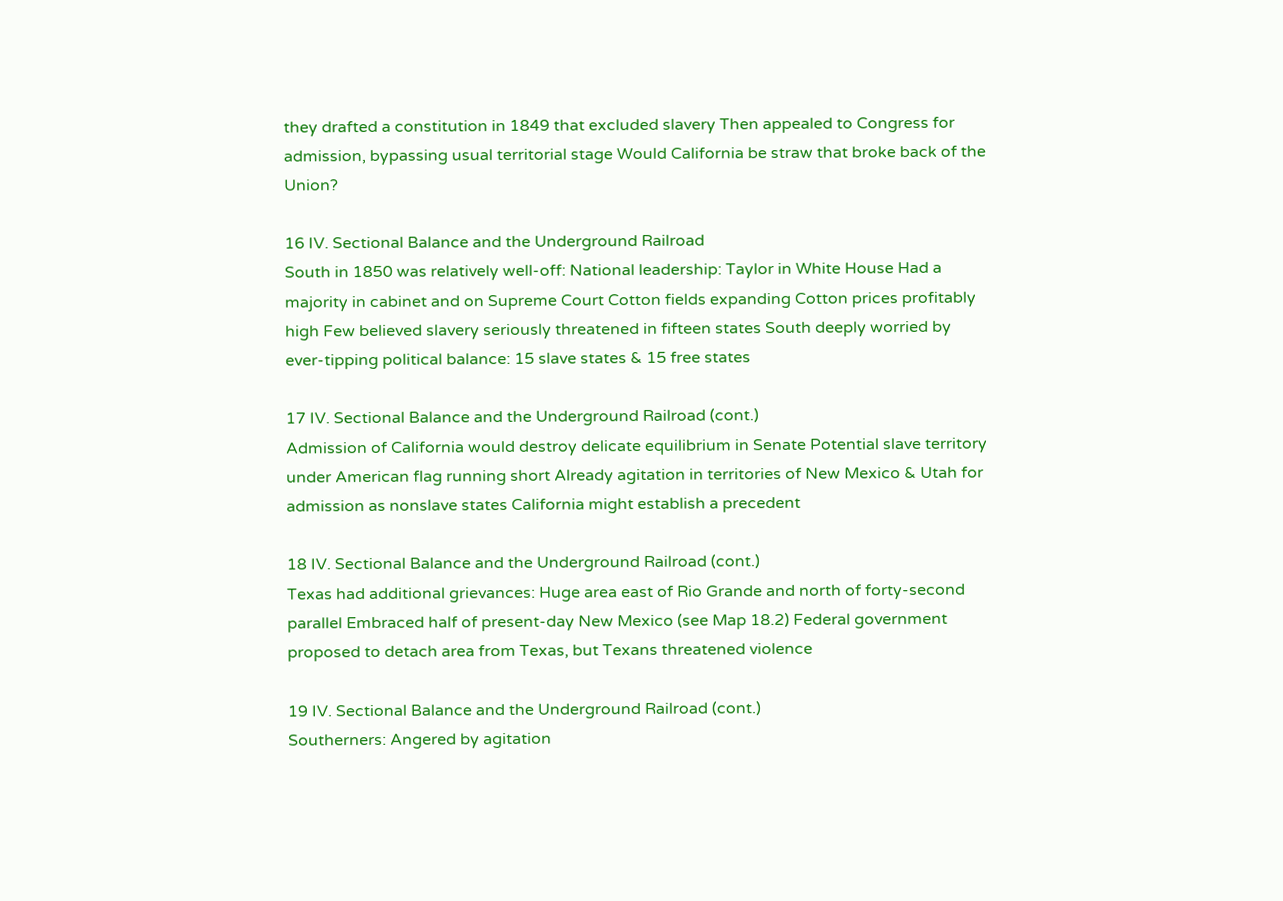they drafted a constitution in 1849 that excluded slavery Then appealed to Congress for admission, bypassing usual territorial stage Would California be straw that broke back of the Union?

16 IV. Sectional Balance and the Underground Railroad
South in 1850 was relatively well-off: National leadership: Taylor in White House Had a majority in cabinet and on Supreme Court Cotton fields expanding Cotton prices profitably high Few believed slavery seriously threatened in fifteen states South deeply worried by ever-tipping political balance: 15 slave states & 15 free states

17 IV. Sectional Balance and the Underground Railroad (cont.)
Admission of California would destroy delicate equilibrium in Senate Potential slave territory under American flag running short Already agitation in territories of New Mexico & Utah for admission as nonslave states California might establish a precedent

18 IV. Sectional Balance and the Underground Railroad (cont.)
Texas had additional grievances: Huge area east of Rio Grande and north of forty-second parallel Embraced half of present-day New Mexico (see Map 18.2) Federal government proposed to detach area from Texas, but Texans threatened violence

19 IV. Sectional Balance and the Underground Railroad (cont.)
Southerners: Angered by agitation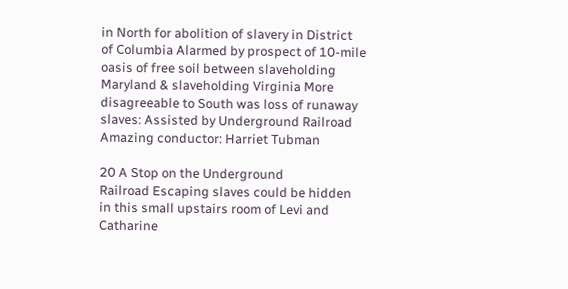in North for abolition of slavery in District of Columbia Alarmed by prospect of 10-mile oasis of free soil between slaveholding Maryland & slaveholding Virginia More disagreeable to South was loss of runaway slaves: Assisted by Underground Railroad Amazing conductor: Harriet Tubman

20 A Stop on the Underground
Railroad Escaping slaves could be hidden in this small upstairs room of Levi and Catharine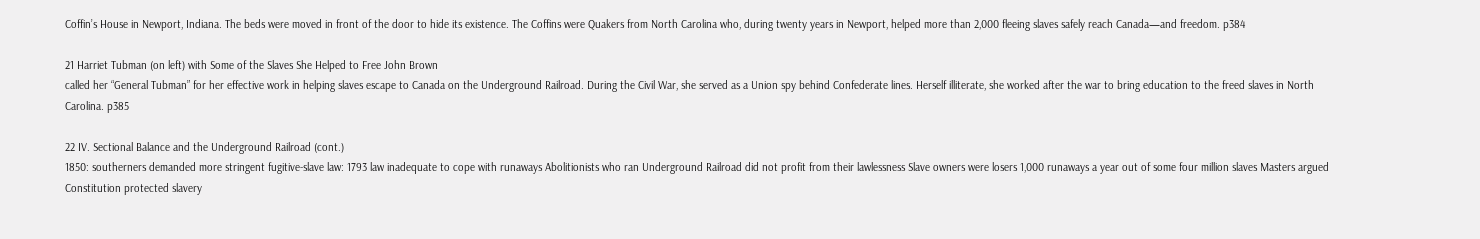Coffin’s House in Newport, Indiana. The beds were moved in front of the door to hide its existence. The Coffins were Quakers from North Carolina who, during twenty years in Newport, helped more than 2,000 fleeing slaves safely reach Canada—and freedom. p384

21 Harriet Tubman (on left) with Some of the Slaves She Helped to Free John Brown
called her “General Tubman” for her effective work in helping slaves escape to Canada on the Underground Railroad. During the Civil War, she served as a Union spy behind Confederate lines. Herself illiterate, she worked after the war to bring education to the freed slaves in North Carolina. p385

22 IV. Sectional Balance and the Underground Railroad (cont.)
1850: southerners demanded more stringent fugitive-slave law: 1793 law inadequate to cope with runaways Abolitionists who ran Underground Railroad did not profit from their lawlessness Slave owners were losers 1,000 runaways a year out of some four million slaves Masters argued Constitution protected slavery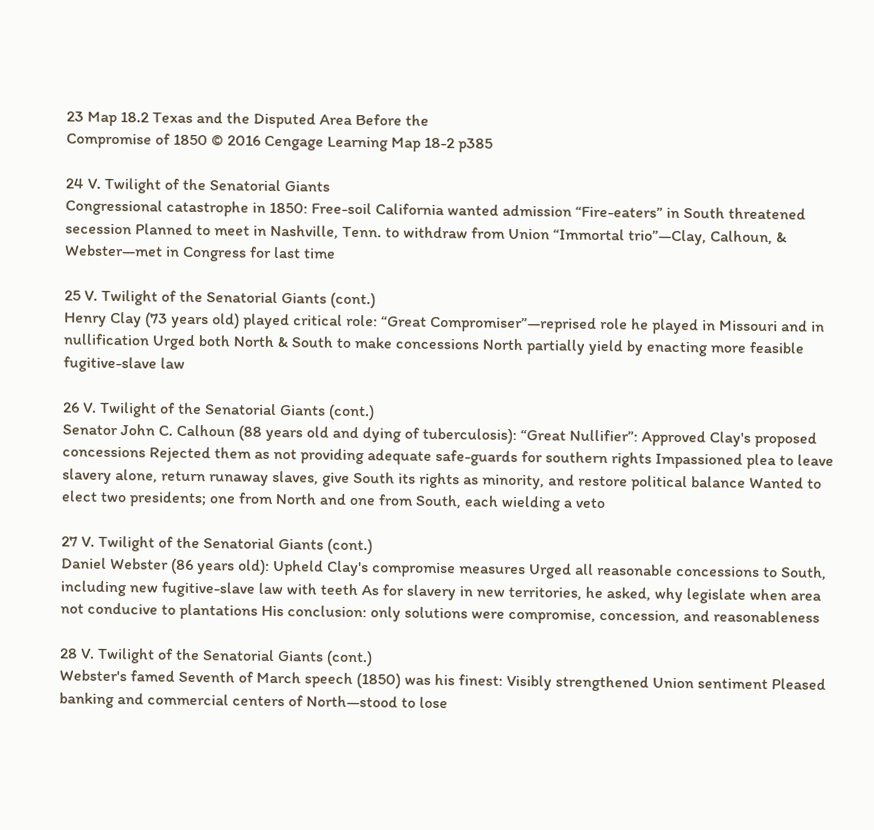23 Map 18.2 Texas and the Disputed Area Before the
Compromise of 1850 © 2016 Cengage Learning Map 18-2 p385

24 V. Twilight of the Senatorial Giants
Congressional catastrophe in 1850: Free-soil California wanted admission “Fire-eaters” in South threatened secession Planned to meet in Nashville, Tenn. to withdraw from Union “Immortal trio”—Clay, Calhoun, & Webster—met in Congress for last time

25 V. Twilight of the Senatorial Giants (cont.)
Henry Clay (73 years old) played critical role: “Great Compromiser”—reprised role he played in Missouri and in nullification Urged both North & South to make concessions North partially yield by enacting more feasible fugitive-slave law

26 V. Twilight of the Senatorial Giants (cont.)
Senator John C. Calhoun (88 years old and dying of tuberculosis): “Great Nullifier”: Approved Clay's proposed concessions Rejected them as not providing adequate safe-guards for southern rights Impassioned plea to leave slavery alone, return runaway slaves, give South its rights as minority, and restore political balance Wanted to elect two presidents; one from North and one from South, each wielding a veto

27 V. Twilight of the Senatorial Giants (cont.)
Daniel Webster (86 years old): Upheld Clay's compromise measures Urged all reasonable concessions to South, including new fugitive-slave law with teeth As for slavery in new territories, he asked, why legislate when area not conducive to plantations His conclusion: only solutions were compromise, concession, and reasonableness

28 V. Twilight of the Senatorial Giants (cont.)
Webster's famed Seventh of March speech (1850) was his finest: Visibly strengthened Union sentiment Pleased banking and commercial centers of North—stood to lose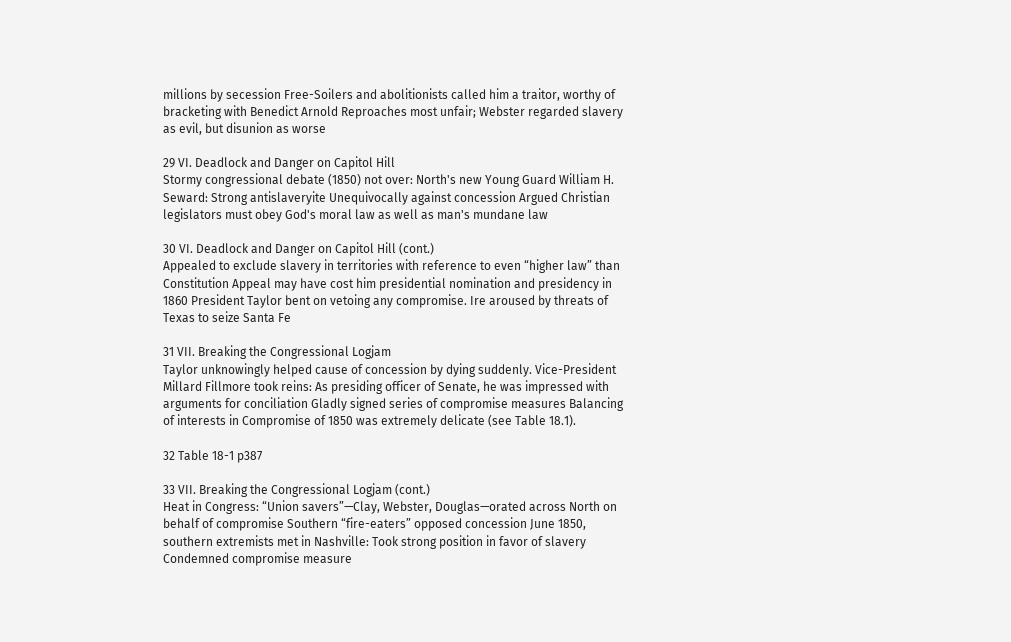millions by secession Free-Soilers and abolitionists called him a traitor, worthy of bracketing with Benedict Arnold Reproaches most unfair; Webster regarded slavery as evil, but disunion as worse

29 VI. Deadlock and Danger on Capitol Hill
Stormy congressional debate (1850) not over: North's new Young Guard William H. Seward: Strong antislaveryite Unequivocally against concession Argued Christian legislators must obey God's moral law as well as man's mundane law

30 VI. Deadlock and Danger on Capitol Hill (cont.)
Appealed to exclude slavery in territories with reference to even “higher law” than Constitution Appeal may have cost him presidential nomination and presidency in 1860 President Taylor bent on vetoing any compromise. Ire aroused by threats of Texas to seize Santa Fe

31 VII. Breaking the Congressional Logjam
Taylor unknowingly helped cause of concession by dying suddenly. Vice-President Millard Fillmore took reins: As presiding officer of Senate, he was impressed with arguments for conciliation Gladly signed series of compromise measures Balancing of interests in Compromise of 1850 was extremely delicate (see Table 18.1).

32 Table 18-1 p387

33 VII. Breaking the Congressional Logjam (cont.)
Heat in Congress: “Union savers”—Clay, Webster, Douglas—orated across North on behalf of compromise Southern “fire-eaters” opposed concession June 1850, southern extremists met in Nashville: Took strong position in favor of slavery Condemned compromise measure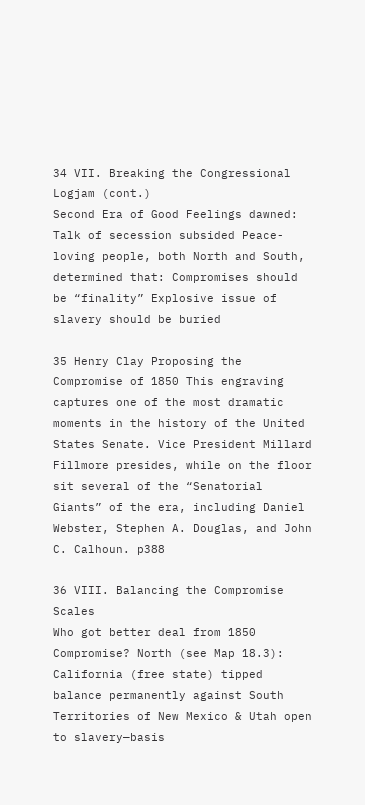34 VII. Breaking the Congressional Logjam (cont.)
Second Era of Good Feelings dawned: Talk of secession subsided Peace-loving people, both North and South, determined that: Compromises should be “finality” Explosive issue of slavery should be buried

35 Henry Clay Proposing the Compromise of 1850 This engraving captures one of the most dramatic moments in the history of the United States Senate. Vice President Millard Fillmore presides, while on the floor sit several of the “Senatorial Giants” of the era, including Daniel Webster, Stephen A. Douglas, and John C. Calhoun. p388

36 VIII. Balancing the Compromise Scales
Who got better deal from 1850 Compromise? North (see Map 18.3): California (free state) tipped balance permanently against South Territories of New Mexico & Utah open to slavery—basis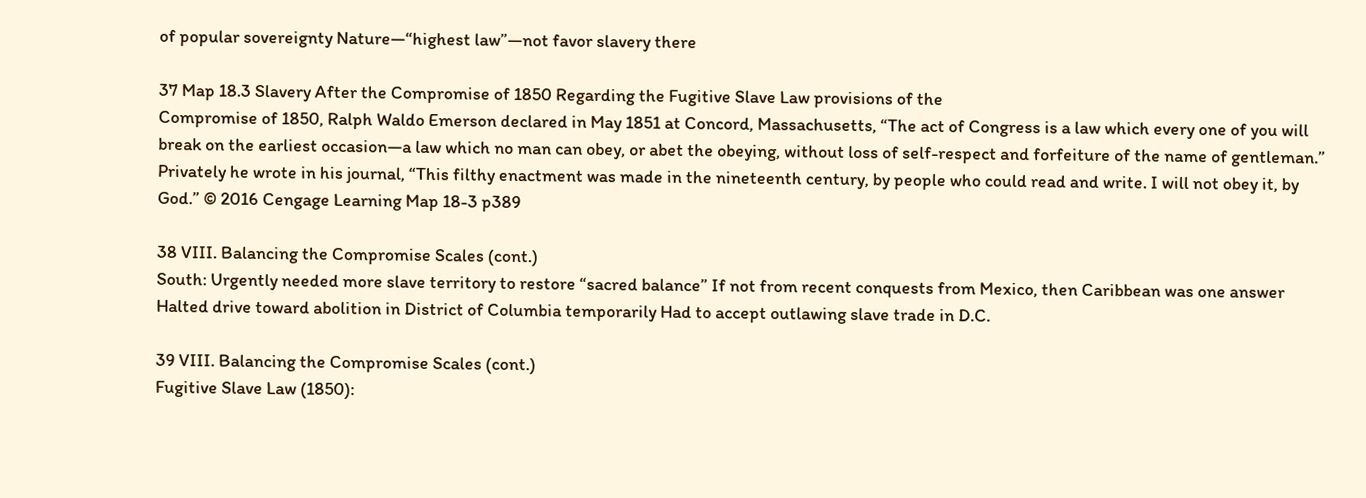of popular sovereignty Nature—“highest law”—not favor slavery there

37 Map 18.3 Slavery After the Compromise of 1850 Regarding the Fugitive Slave Law provisions of the
Compromise of 1850, Ralph Waldo Emerson declared in May 1851 at Concord, Massachusetts, “The act of Congress is a law which every one of you will break on the earliest occasion—a law which no man can obey, or abet the obeying, without loss of self-respect and forfeiture of the name of gentleman.” Privately he wrote in his journal, “This filthy enactment was made in the nineteenth century, by people who could read and write. I will not obey it, by God.” © 2016 Cengage Learning Map 18-3 p389

38 VIII. Balancing the Compromise Scales (cont.)
South: Urgently needed more slave territory to restore “sacred balance” If not from recent conquests from Mexico, then Caribbean was one answer Halted drive toward abolition in District of Columbia temporarily Had to accept outlawing slave trade in D.C.

39 VIII. Balancing the Compromise Scales (cont.)
Fugitive Slave Law (1850):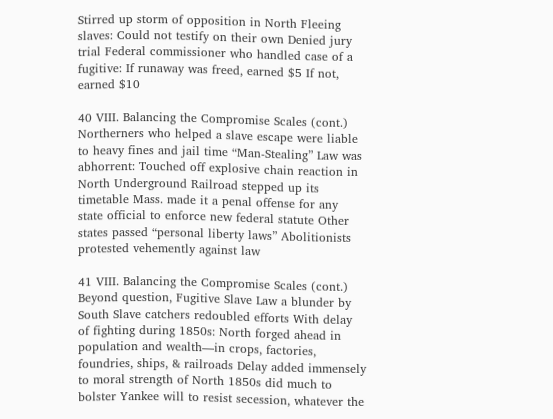Stirred up storm of opposition in North Fleeing slaves: Could not testify on their own Denied jury trial Federal commissioner who handled case of a fugitive: If runaway was freed, earned $5 If not, earned $10

40 VIII. Balancing the Compromise Scales (cont.)
Northerners who helped a slave escape were liable to heavy fines and jail time “Man-Stealing” Law was abhorrent: Touched off explosive chain reaction in North Underground Railroad stepped up its timetable Mass. made it a penal offense for any state official to enforce new federal statute Other states passed “personal liberty laws” Abolitionists protested vehemently against law

41 VIII. Balancing the Compromise Scales (cont.)
Beyond question, Fugitive Slave Law a blunder by South Slave catchers redoubled efforts With delay of fighting during 1850s: North forged ahead in population and wealth—in crops, factories, foundries, ships, & railroads Delay added immensely to moral strength of North 1850s did much to bolster Yankee will to resist secession, whatever the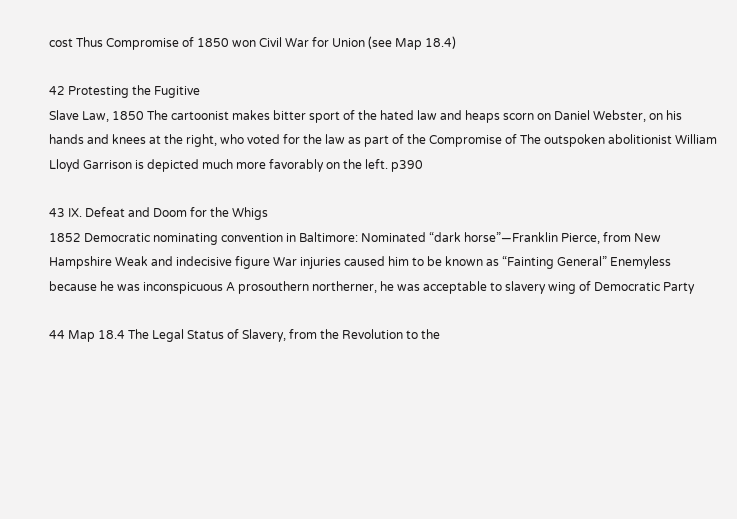cost Thus Compromise of 1850 won Civil War for Union (see Map 18.4)

42 Protesting the Fugitive
Slave Law, 1850 The cartoonist makes bitter sport of the hated law and heaps scorn on Daniel Webster, on his hands and knees at the right, who voted for the law as part of the Compromise of The outspoken abolitionist William Lloyd Garrison is depicted much more favorably on the left. p390

43 IX. Defeat and Doom for the Whigs
1852 Democratic nominating convention in Baltimore: Nominated “dark horse”—Franklin Pierce, from New Hampshire Weak and indecisive figure War injuries caused him to be known as “Fainting General” Enemyless because he was inconspicuous A prosouthern northerner, he was acceptable to slavery wing of Democratic Party

44 Map 18.4 The Legal Status of Slavery, from the Revolution to the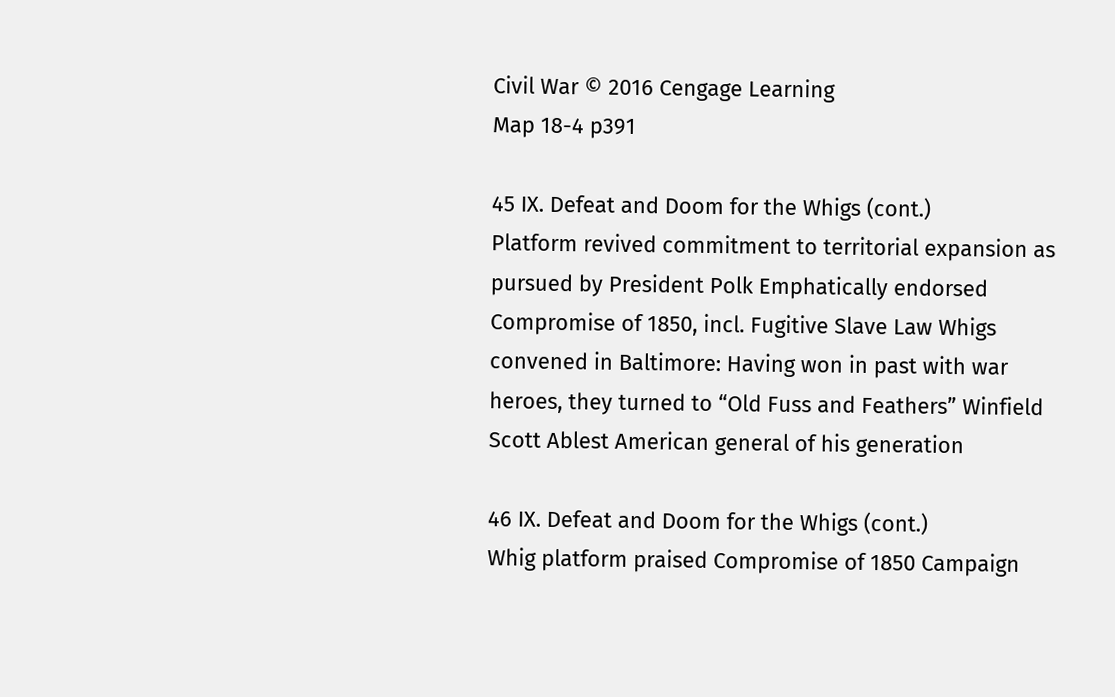Civil War © 2016 Cengage Learning
Map 18-4 p391

45 IX. Defeat and Doom for the Whigs (cont.)
Platform revived commitment to territorial expansion as pursued by President Polk Emphatically endorsed Compromise of 1850, incl. Fugitive Slave Law Whigs convened in Baltimore: Having won in past with war heroes, they turned to “Old Fuss and Feathers” Winfield Scott Ablest American general of his generation

46 IX. Defeat and Doom for the Whigs (cont.)
Whig platform praised Compromise of 1850 Campaign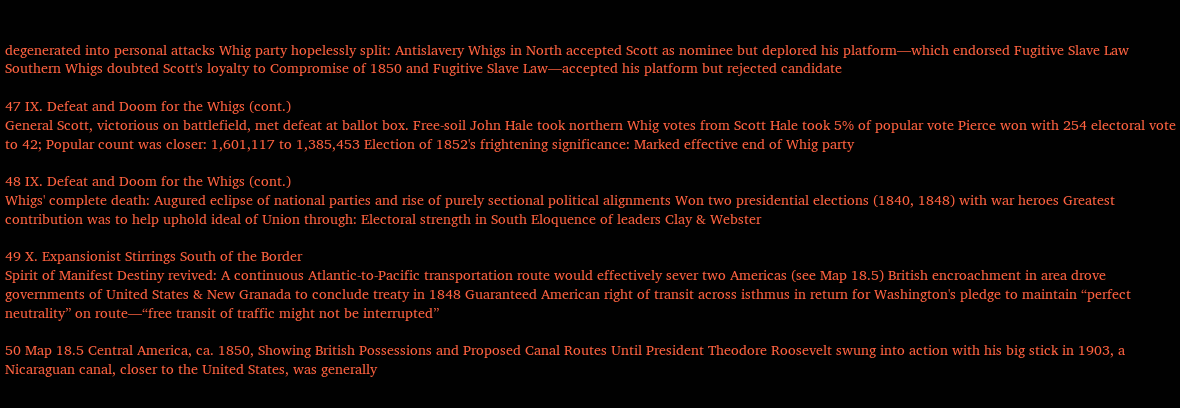degenerated into personal attacks Whig party hopelessly split: Antislavery Whigs in North accepted Scott as nominee but deplored his platform—which endorsed Fugitive Slave Law Southern Whigs doubted Scott's loyalty to Compromise of 1850 and Fugitive Slave Law—accepted his platform but rejected candidate

47 IX. Defeat and Doom for the Whigs (cont.)
General Scott, victorious on battlefield, met defeat at ballot box. Free-soil John Hale took northern Whig votes from Scott Hale took 5% of popular vote Pierce won with 254 electoral vote to 42; Popular count was closer: 1,601,117 to 1,385,453 Election of 1852's frightening significance: Marked effective end of Whig party

48 IX. Defeat and Doom for the Whigs (cont.)
Whigs' complete death: Augured eclipse of national parties and rise of purely sectional political alignments Won two presidential elections (1840, 1848) with war heroes Greatest contribution was to help uphold ideal of Union through: Electoral strength in South Eloquence of leaders Clay & Webster

49 X. Expansionist Stirrings South of the Border
Spirit of Manifest Destiny revived: A continuous Atlantic-to-Pacific transportation route would effectively sever two Americas (see Map 18.5) British encroachment in area drove governments of United States & New Granada to conclude treaty in 1848 Guaranteed American right of transit across isthmus in return for Washington's pledge to maintain “perfect neutrality” on route—“free transit of traffic might not be interrupted”

50 Map 18.5 Central America, ca. 1850, Showing British Possessions and Proposed Canal Routes Until President Theodore Roosevelt swung into action with his big stick in 1903, a Nicaraguan canal, closer to the United States, was generally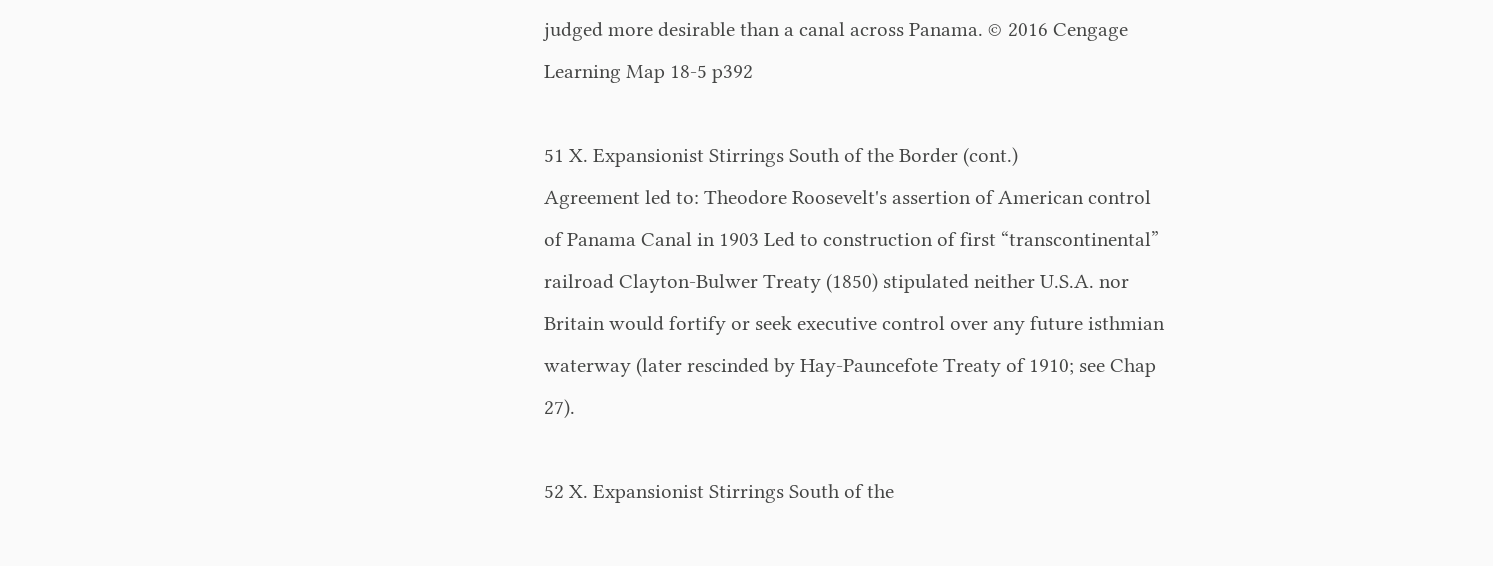judged more desirable than a canal across Panama. © 2016 Cengage Learning Map 18-5 p392

51 X. Expansionist Stirrings South of the Border (cont.)
Agreement led to: Theodore Roosevelt's assertion of American control of Panama Canal in 1903 Led to construction of first “transcontinental” railroad Clayton-Bulwer Treaty (1850) stipulated neither U.S.A. nor Britain would fortify or seek executive control over any future isthmian waterway (later rescinded by Hay-Pauncefote Treaty of 1910; see Chap 27).

52 X. Expansionist Stirrings South of the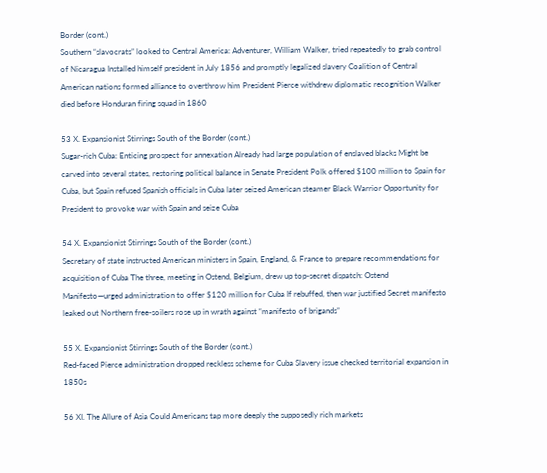Border (cont.)
Southern “slavocrats” looked to Central America: Adventurer, William Walker, tried repeatedly to grab control of Nicaragua Installed himself president in July 1856 and promptly legalized slavery Coalition of Central American nations formed alliance to overthrow him President Pierce withdrew diplomatic recognition Walker died before Honduran firing squad in 1860

53 X. Expansionist Stirrings South of the Border (cont.)
Sugar-rich Cuba: Enticing prospect for annexation Already had large population of enslaved blacks Might be carved into several states, restoring political balance in Senate President Polk offered $100 million to Spain for Cuba, but Spain refused Spanish officials in Cuba later seized American steamer Black Warrior Opportunity for President to provoke war with Spain and seize Cuba

54 X. Expansionist Stirrings South of the Border (cont.)
Secretary of state instructed American ministers in Spain, England, & France to prepare recommendations for acquisition of Cuba The three, meeting in Ostend, Belgium, drew up top-secret dispatch: Ostend Manifesto—urged administration to offer $120 million for Cuba If rebuffed, then war justified Secret manifesto leaked out Northern free-soilers rose up in wrath against “manifesto of brigands”

55 X. Expansionist Stirrings South of the Border (cont.)
Red-faced Pierce administration dropped reckless scheme for Cuba Slavery issue checked territorial expansion in 1850s

56 XI. The Allure of Asia Could Americans tap more deeply the supposedly rich markets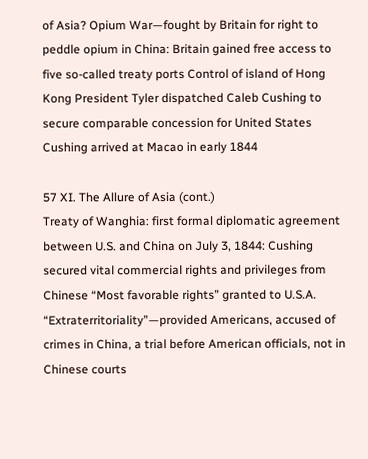of Asia? Opium War—fought by Britain for right to peddle opium in China: Britain gained free access to five so-called treaty ports Control of island of Hong Kong President Tyler dispatched Caleb Cushing to secure comparable concession for United States Cushing arrived at Macao in early 1844

57 XI. The Allure of Asia (cont.)
Treaty of Wanghia: first formal diplomatic agreement between U.S. and China on July 3, 1844: Cushing secured vital commercial rights and privileges from Chinese “Most favorable rights” granted to U.S.A. “Extraterritoriality”—provided Americans, accused of crimes in China, a trial before American officials, not in Chinese courts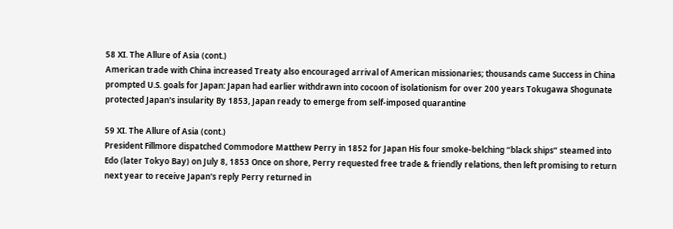58 XI. The Allure of Asia (cont.)
American trade with China increased Treaty also encouraged arrival of American missionaries; thousands came Success in China prompted U.S. goals for Japan: Japan had earlier withdrawn into cocoon of isolationism for over 200 years Tokugawa Shogunate protected Japan's insularity By 1853, Japan ready to emerge from self-imposed quarantine

59 XI. The Allure of Asia (cont.)
President Fillmore dispatched Commodore Matthew Perry in 1852 for Japan His four smoke-belching “black ships” steamed into Edo (later Tokyo Bay) on July 8, 1853 Once on shore, Perry requested free trade & friendly relations, then left promising to return next year to receive Japan's reply Perry returned in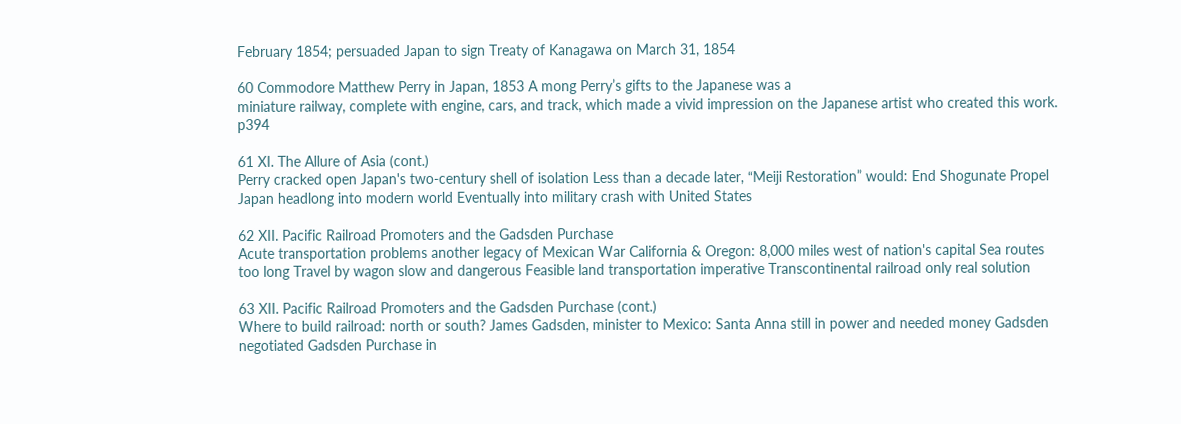February 1854; persuaded Japan to sign Treaty of Kanagawa on March 31, 1854

60 Commodore Matthew Perry in Japan, 1853 A mong Perry’s gifts to the Japanese was a
miniature railway, complete with engine, cars, and track, which made a vivid impression on the Japanese artist who created this work. p394

61 XI. The Allure of Asia (cont.)
Perry cracked open Japan's two-century shell of isolation Less than a decade later, “Meiji Restoration” would: End Shogunate Propel Japan headlong into modern world Eventually into military crash with United States

62 XII. Pacific Railroad Promoters and the Gadsden Purchase
Acute transportation problems another legacy of Mexican War California & Oregon: 8,000 miles west of nation's capital Sea routes too long Travel by wagon slow and dangerous Feasible land transportation imperative Transcontinental railroad only real solution

63 XII. Pacific Railroad Promoters and the Gadsden Purchase (cont.)
Where to build railroad: north or south? James Gadsden, minister to Mexico: Santa Anna still in power and needed money Gadsden negotiated Gadsden Purchase in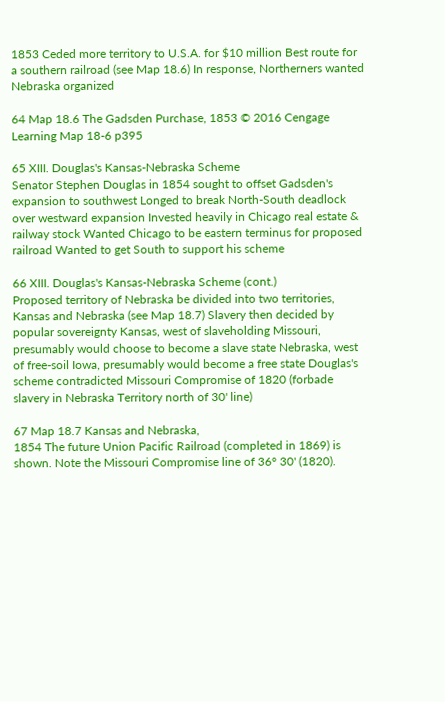1853 Ceded more territory to U.S.A. for $10 million Best route for a southern railroad (see Map 18.6) In response, Northerners wanted Nebraska organized

64 Map 18.6 The Gadsden Purchase, 1853 © 2016 Cengage Learning Map 18-6 p395

65 XIII. Douglas's Kansas-Nebraska Scheme
Senator Stephen Douglas in 1854 sought to offset Gadsden's expansion to southwest Longed to break North-South deadlock over westward expansion Invested heavily in Chicago real estate & railway stock Wanted Chicago to be eastern terminus for proposed railroad Wanted to get South to support his scheme

66 XIII. Douglas's Kansas-Nebraska Scheme (cont.)
Proposed territory of Nebraska be divided into two territories, Kansas and Nebraska (see Map 18.7) Slavery then decided by popular sovereignty Kansas, west of slaveholding Missouri, presumably would choose to become a slave state Nebraska, west of free-soil Iowa, presumably would become a free state Douglas's scheme contradicted Missouri Compromise of 1820 (forbade slavery in Nebraska Territory north of 30' line)

67 Map 18.7 Kansas and Nebraska,
1854 The future Union Pacific Railroad (completed in 1869) is shown. Note the Missouri Compromise line of 36° 30' (1820).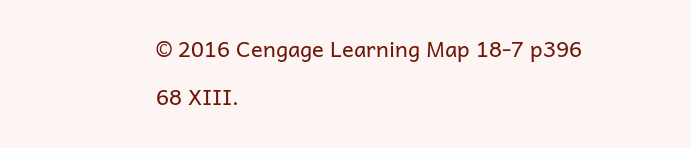© 2016 Cengage Learning Map 18-7 p396

68 XIII.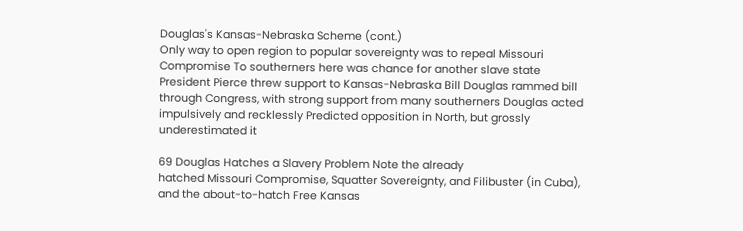Douglas's Kansas-Nebraska Scheme (cont.)
Only way to open region to popular sovereignty was to repeal Missouri Compromise To southerners here was chance for another slave state President Pierce threw support to Kansas-Nebraska Bill Douglas rammed bill through Congress, with strong support from many southerners Douglas acted impulsively and recklessly Predicted opposition in North, but grossly underestimated it

69 Douglas Hatches a Slavery Problem Note the already
hatched Missouri Compromise, Squatter Sovereignty, and Filibuster (in Cuba), and the about-to-hatch Free Kansas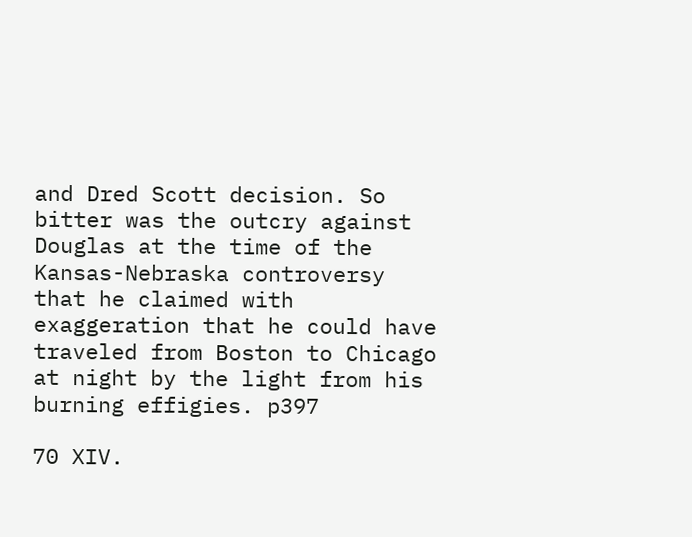and Dred Scott decision. So bitter was the outcry against Douglas at the time of the Kansas-Nebraska controversy that he claimed with exaggeration that he could have traveled from Boston to Chicago at night by the light from his burning effigies. p397

70 XIV.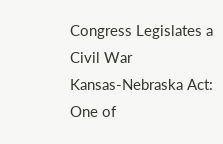Congress Legislates a Civil War
Kansas-Nebraska Act: One of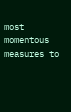most momentous measures to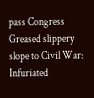pass Congress Greased slippery slope to Civil War: Infuriated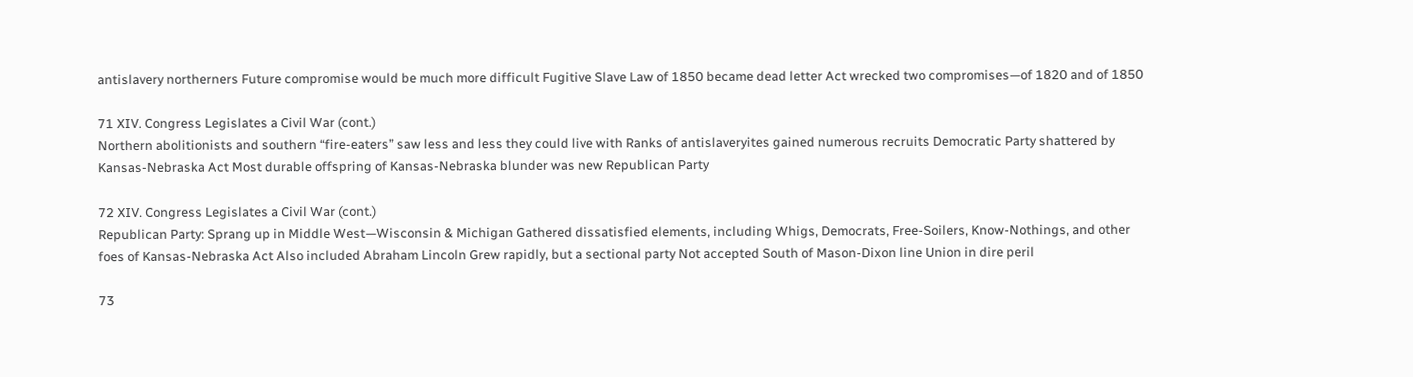antislavery northerners Future compromise would be much more difficult Fugitive Slave Law of 1850 became dead letter Act wrecked two compromises—of 1820 and of 1850

71 XIV. Congress Legislates a Civil War (cont.)
Northern abolitionists and southern “fire-eaters” saw less and less they could live with Ranks of antislaveryites gained numerous recruits Democratic Party shattered by Kansas-Nebraska Act Most durable offspring of Kansas-Nebraska blunder was new Republican Party

72 XIV. Congress Legislates a Civil War (cont.)
Republican Party: Sprang up in Middle West—Wisconsin & Michigan Gathered dissatisfied elements, including Whigs, Democrats, Free-Soilers, Know-Nothings, and other foes of Kansas-Nebraska Act Also included Abraham Lincoln Grew rapidly, but a sectional party Not accepted South of Mason-Dixon line Union in dire peril

73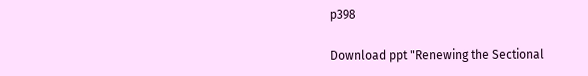p398

Download ppt "Renewing the Sectional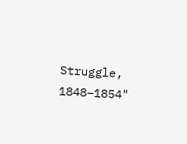Struggle, 1848–1854"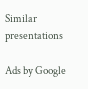Similar presentations

Ads by Google